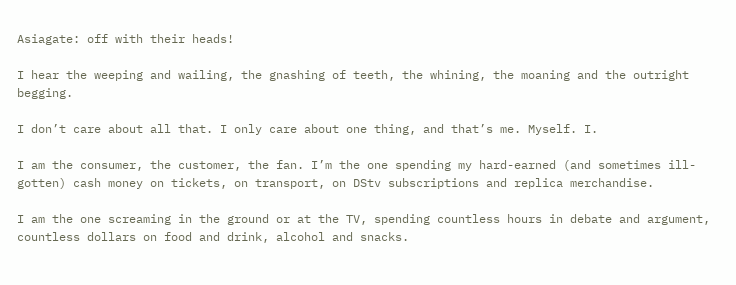Asiagate: off with their heads!

I hear the weeping and wailing, the gnashing of teeth, the whining, the moaning and the outright begging.

I don’t care about all that. I only care about one thing, and that’s me. Myself. I.

I am the consumer, the customer, the fan. I’m the one spending my hard-earned (and sometimes ill-gotten) cash money on tickets, on transport, on DStv subscriptions and replica merchandise.

I am the one screaming in the ground or at the TV, spending countless hours in debate and argument, countless dollars on food and drink, alcohol and snacks.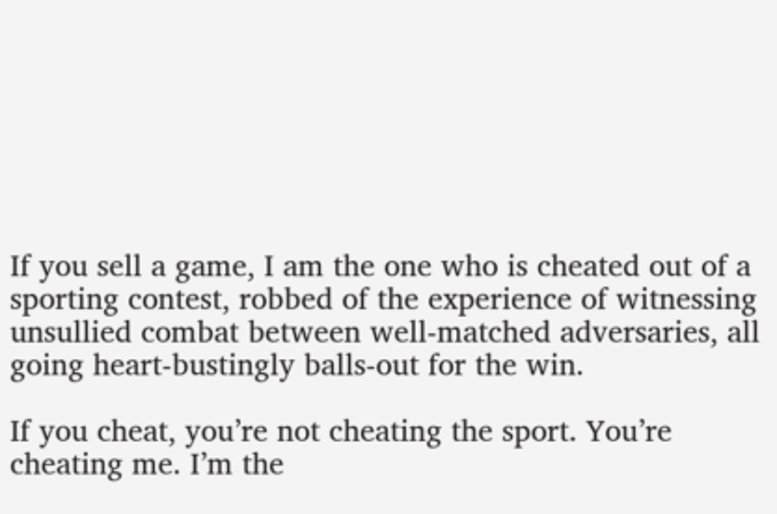If you sell a game, I am the one who is cheated out of a sporting contest, robbed of the experience of witnessing unsullied combat between well-matched adversaries, all going heart-bustingly balls-out for the win.

If you cheat, you’re not cheating the sport. You’re cheating me. I’m the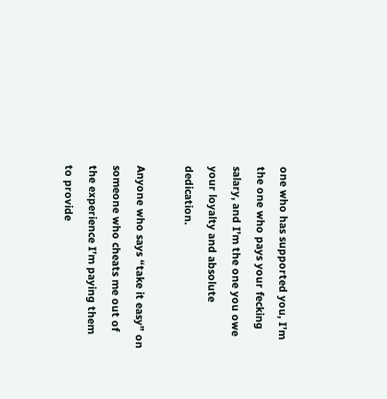one who has supported you, I’m the one who pays your fecking salary, and I’m the one you owe your loyalty and absolute dedication.

Anyone who says “take it easy” on someone who cheats me out of the experience I’m paying them to provide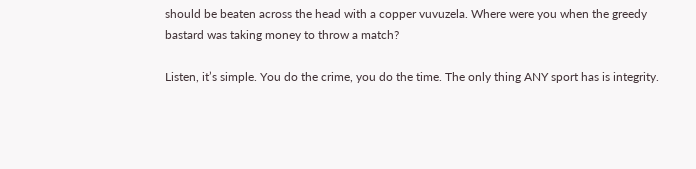should be beaten across the head with a copper vuvuzela. Where were you when the greedy bastard was taking money to throw a match?

Listen, it’s simple. You do the crime, you do the time. The only thing ANY sport has is integrity.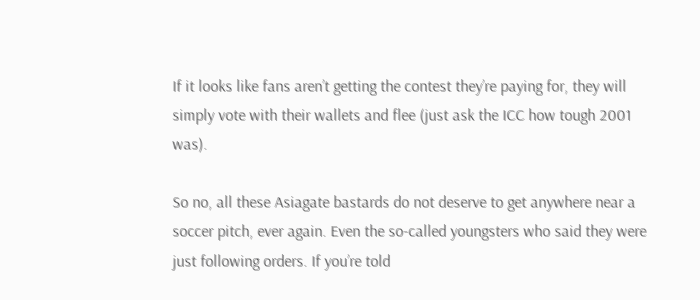If it looks like fans aren’t getting the contest they’re paying for, they will simply vote with their wallets and flee (just ask the ICC how tough 2001 was).

So no, all these Asiagate bastards do not deserve to get anywhere near a soccer pitch, ever again. Even the so-called youngsters who said they were just following orders. If you’re told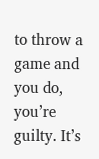to throw a game and you do, you’re guilty. It’s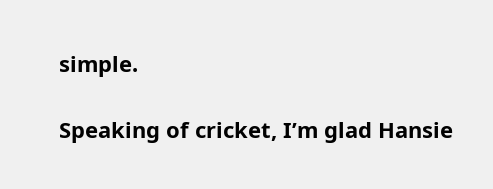simple.

Speaking of cricket, I’m glad Hansie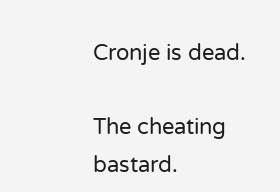Cronje is dead.

The cheating bastard.